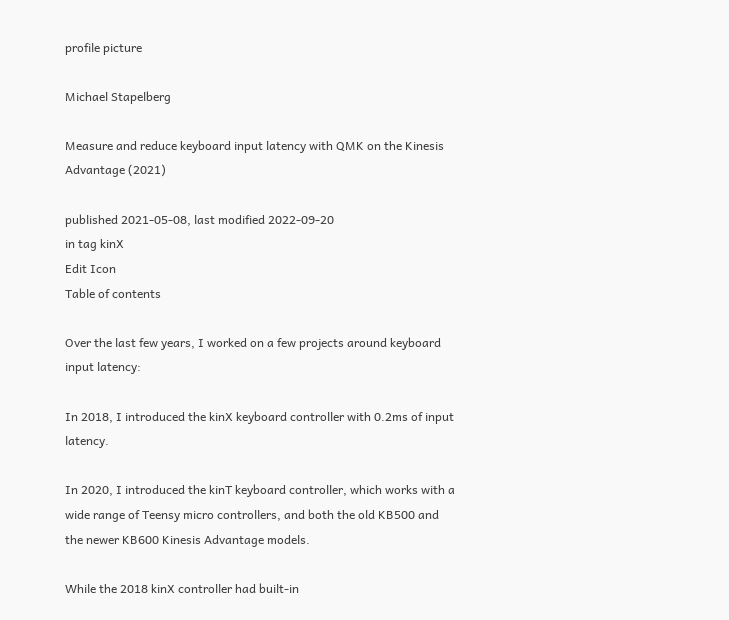profile picture

Michael Stapelberg

Measure and reduce keyboard input latency with QMK on the Kinesis Advantage (2021)

published 2021-05-08, last modified 2022-09-20
in tag kinX
Edit Icon
Table of contents

Over the last few years, I worked on a few projects around keyboard input latency:

In 2018, I introduced the kinX keyboard controller with 0.2ms of input latency.

In 2020, I introduced the kinT keyboard controller, which works with a wide range of Teensy micro controllers, and both the old KB500 and the newer KB600 Kinesis Advantage models.

While the 2018 kinX controller had built-in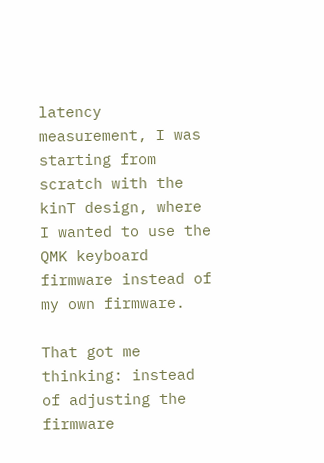latency measurement, I was starting from scratch with the kinT design, where I wanted to use the QMK keyboard firmware instead of my own firmware.

That got me thinking: instead of adjusting the firmware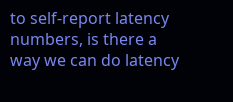to self-report latency numbers, is there a way we can do latency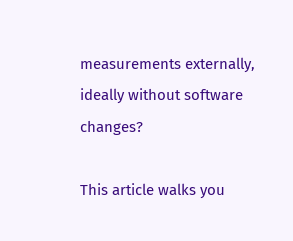measurements externally, ideally without software changes?

This article walks you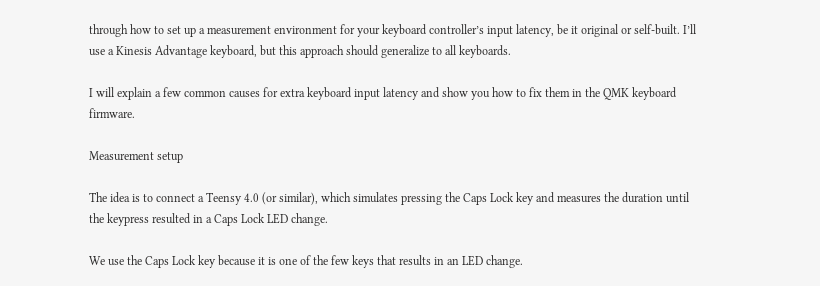through how to set up a measurement environment for your keyboard controller’s input latency, be it original or self-built. I’ll use a Kinesis Advantage keyboard, but this approach should generalize to all keyboards.

I will explain a few common causes for extra keyboard input latency and show you how to fix them in the QMK keyboard firmware.

Measurement setup

The idea is to connect a Teensy 4.0 (or similar), which simulates pressing the Caps Lock key and measures the duration until the keypress resulted in a Caps Lock LED change.

We use the Caps Lock key because it is one of the few keys that results in an LED change.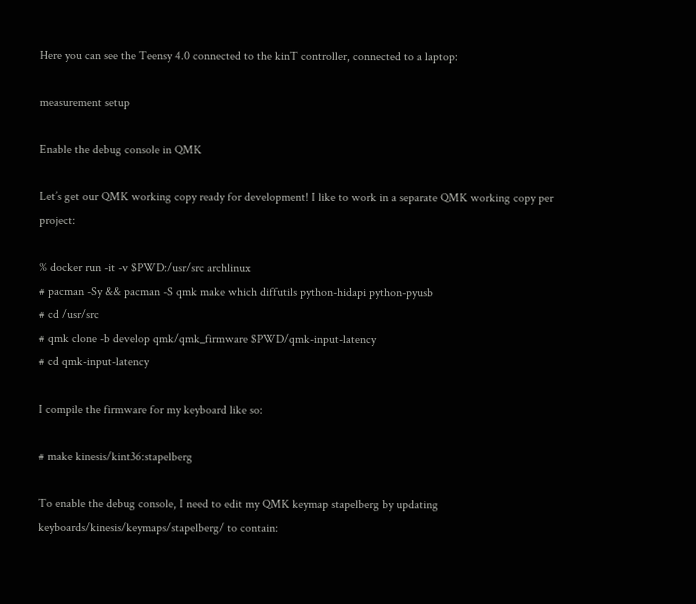Here you can see the Teensy 4.0 connected to the kinT controller, connected to a laptop:

measurement setup

Enable the debug console in QMK

Let’s get our QMK working copy ready for development! I like to work in a separate QMK working copy per project:

% docker run -it -v $PWD:/usr/src archlinux
# pacman -Sy && pacman -S qmk make which diffutils python-hidapi python-pyusb
# cd /usr/src
# qmk clone -b develop qmk/qmk_firmware $PWD/qmk-input-latency
# cd qmk-input-latency

I compile the firmware for my keyboard like so:

# make kinesis/kint36:stapelberg

To enable the debug console, I need to edit my QMK keymap stapelberg by updating keyboards/kinesis/keymaps/stapelberg/ to contain: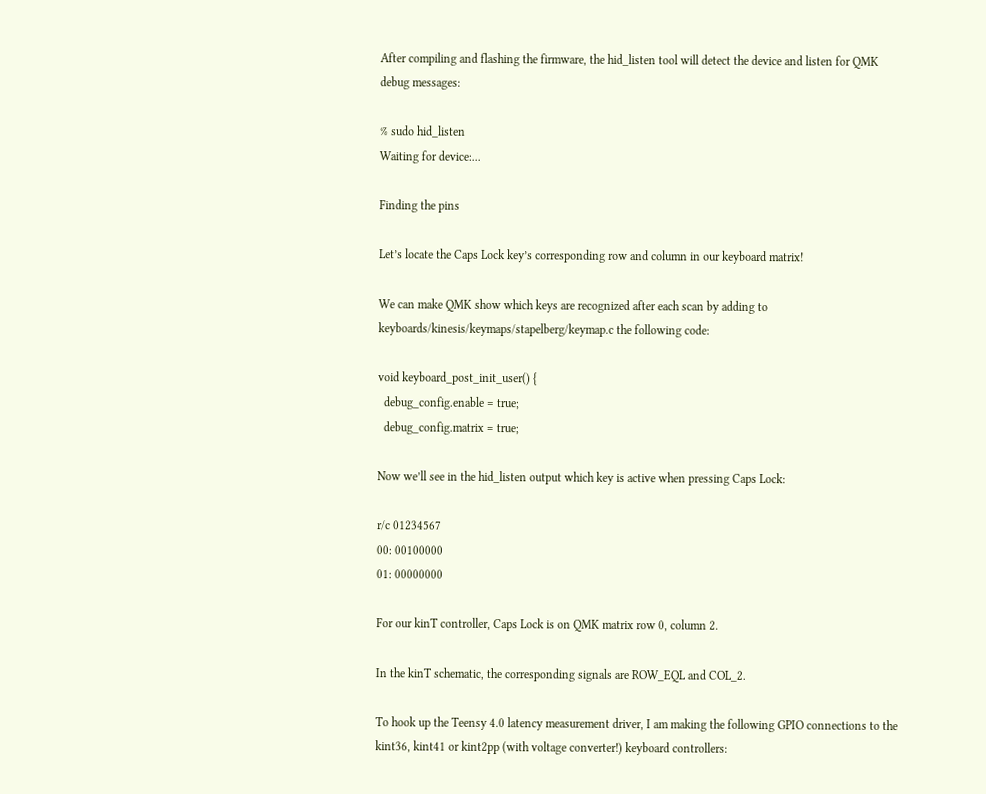After compiling and flashing the firmware, the hid_listen tool will detect the device and listen for QMK debug messages:

% sudo hid_listen
Waiting for device:...

Finding the pins

Let’s locate the Caps Lock key’s corresponding row and column in our keyboard matrix!

We can make QMK show which keys are recognized after each scan by adding to keyboards/kinesis/keymaps/stapelberg/keymap.c the following code:

void keyboard_post_init_user() {
  debug_config.enable = true;
  debug_config.matrix = true;

Now we’ll see in the hid_listen output which key is active when pressing Caps Lock:

r/c 01234567
00: 00100000
01: 00000000

For our kinT controller, Caps Lock is on QMK matrix row 0, column 2.

In the kinT schematic, the corresponding signals are ROW_EQL and COL_2.

To hook up the Teensy 4.0 latency measurement driver, I am making the following GPIO connections to the kint36, kint41 or kint2pp (with voltage converter!) keyboard controllers: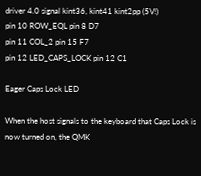driver 4.0 signal kint36, kint41 kint2pp (5V!)
pin 10 ROW_EQL pin 8 D7
pin 11 COL_2 pin 15 F7
pin 12 LED_CAPS_LOCK pin 12 C1

Eager Caps Lock LED

When the host signals to the keyboard that Caps Lock is now turned on, the QMK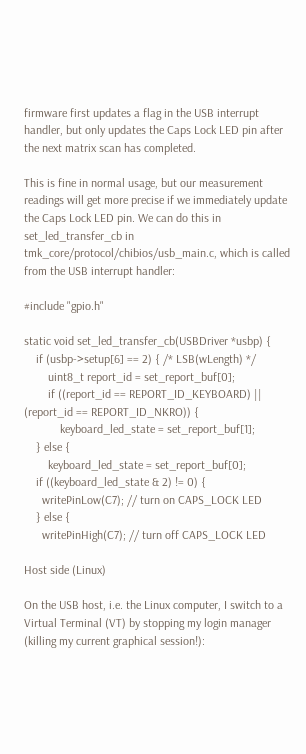firmware first updates a flag in the USB interrupt handler, but only updates the Caps Lock LED pin after the next matrix scan has completed.

This is fine in normal usage, but our measurement readings will get more precise if we immediately update the Caps Lock LED pin. We can do this in set_led_transfer_cb in tmk_core/protocol/chibios/usb_main.c, which is called from the USB interrupt handler:

#include "gpio.h"

static void set_led_transfer_cb(USBDriver *usbp) {
    if (usbp->setup[6] == 2) { /* LSB(wLength) */
        uint8_t report_id = set_report_buf[0];
        if ((report_id == REPORT_ID_KEYBOARD) || (report_id == REPORT_ID_NKRO)) {
            keyboard_led_state = set_report_buf[1];
    } else {
        keyboard_led_state = set_report_buf[0];
    if ((keyboard_led_state & 2) != 0) {
      writePinLow(C7); // turn on CAPS_LOCK LED
    } else {
      writePinHigh(C7); // turn off CAPS_LOCK LED

Host side (Linux)

On the USB host, i.e. the Linux computer, I switch to a Virtual Terminal (VT) by stopping my login manager (killing my current graphical session!):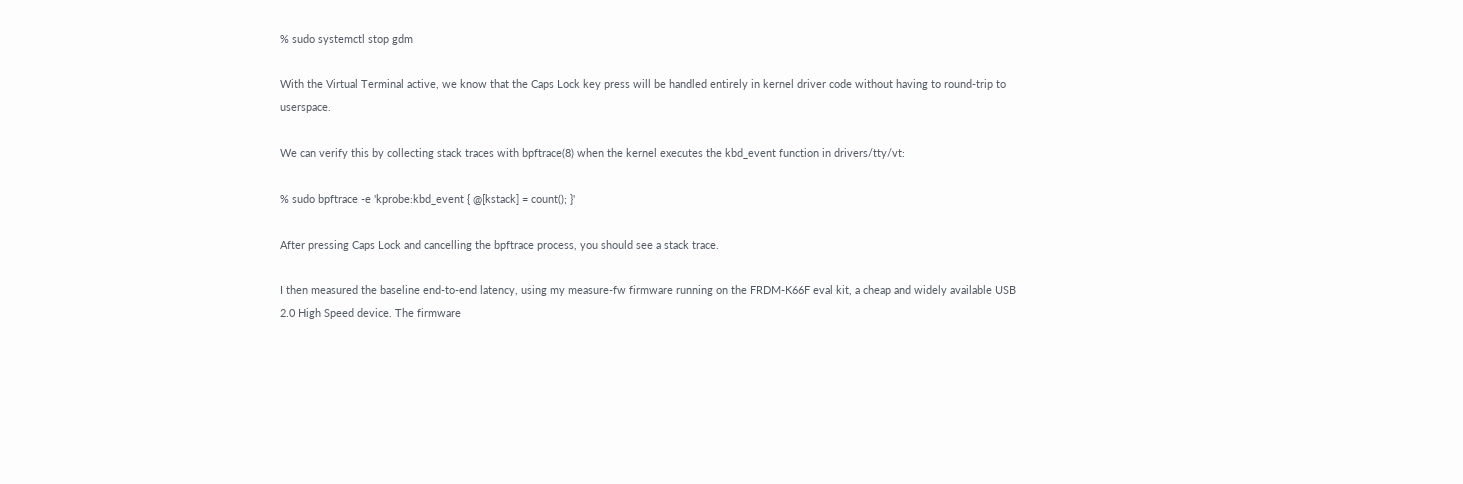% sudo systemctl stop gdm

With the Virtual Terminal active, we know that the Caps Lock key press will be handled entirely in kernel driver code without having to round-trip to userspace.

We can verify this by collecting stack traces with bpftrace(8) when the kernel executes the kbd_event function in drivers/tty/vt:

% sudo bpftrace -e 'kprobe:kbd_event { @[kstack] = count(); }'

After pressing Caps Lock and cancelling the bpftrace process, you should see a stack trace.

I then measured the baseline end-to-end latency, using my measure-fw firmware running on the FRDM-K66F eval kit, a cheap and widely available USB 2.0 High Speed device. The firmware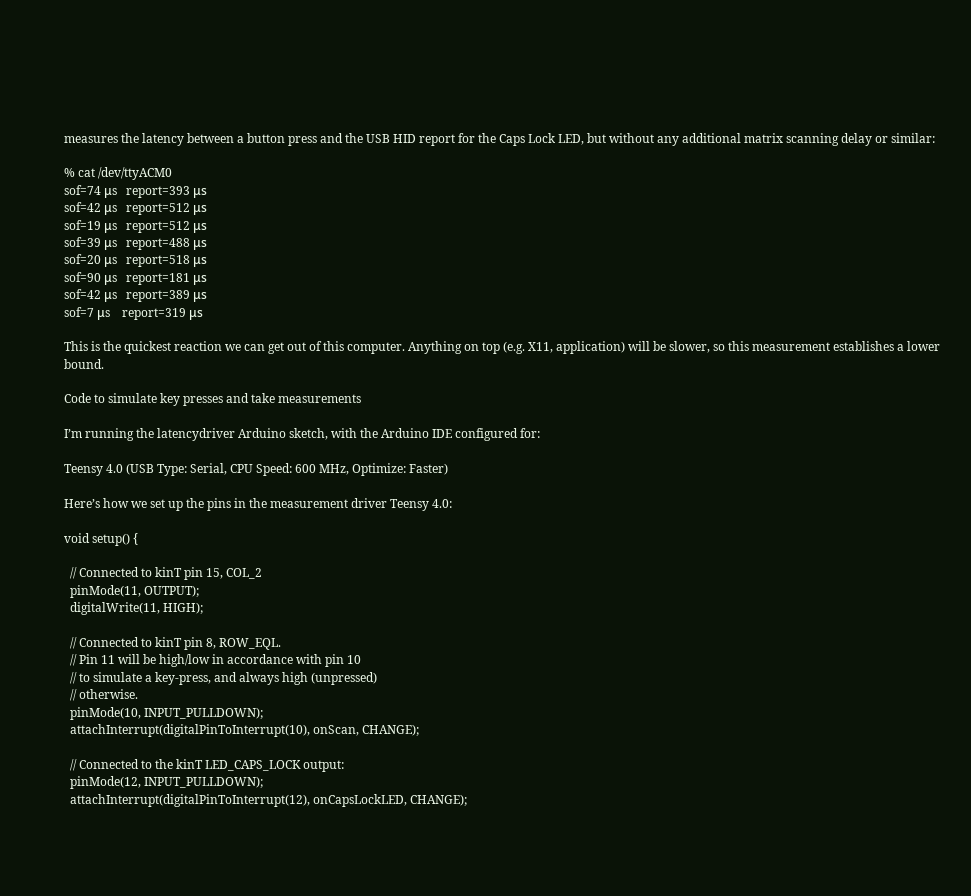measures the latency between a button press and the USB HID report for the Caps Lock LED, but without any additional matrix scanning delay or similar:

% cat /dev/ttyACM0
sof=74 μs   report=393 μs
sof=42 μs   report=512 μs
sof=19 μs   report=512 μs
sof=39 μs   report=488 μs
sof=20 μs   report=518 μs
sof=90 μs   report=181 μs
sof=42 μs   report=389 μs
sof=7 μs    report=319 μs

This is the quickest reaction we can get out of this computer. Anything on top (e.g. X11, application) will be slower, so this measurement establishes a lower bound.

Code to simulate key presses and take measurements

I’m running the latencydriver Arduino sketch, with the Arduino IDE configured for:

Teensy 4.0 (USB Type: Serial, CPU Speed: 600 MHz, Optimize: Faster)

Here’s how we set up the pins in the measurement driver Teensy 4.0:

void setup() {

  // Connected to kinT pin 15, COL_2
  pinMode(11, OUTPUT);
  digitalWrite(11, HIGH);

  // Connected to kinT pin 8, ROW_EQL.
  // Pin 11 will be high/low in accordance with pin 10
  // to simulate a key-press, and always high (unpressed)
  // otherwise.
  pinMode(10, INPUT_PULLDOWN);
  attachInterrupt(digitalPinToInterrupt(10), onScan, CHANGE);

  // Connected to the kinT LED_CAPS_LOCK output:
  pinMode(12, INPUT_PULLDOWN);
  attachInterrupt(digitalPinToInterrupt(12), onCapsLockLED, CHANGE);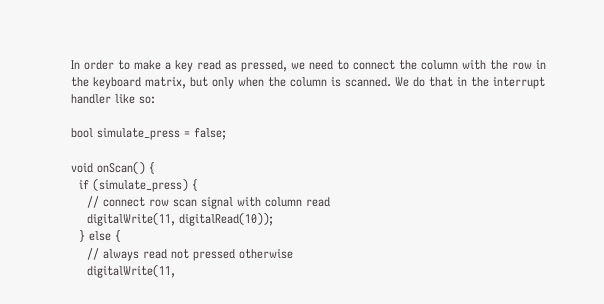In order to make a key read as pressed, we need to connect the column with the row in the keyboard matrix, but only when the column is scanned. We do that in the interrupt handler like so:

bool simulate_press = false;

void onScan() {
  if (simulate_press) {
    // connect row scan signal with column read
    digitalWrite(11, digitalRead(10));
  } else {
    // always read not pressed otherwise
    digitalWrite(11,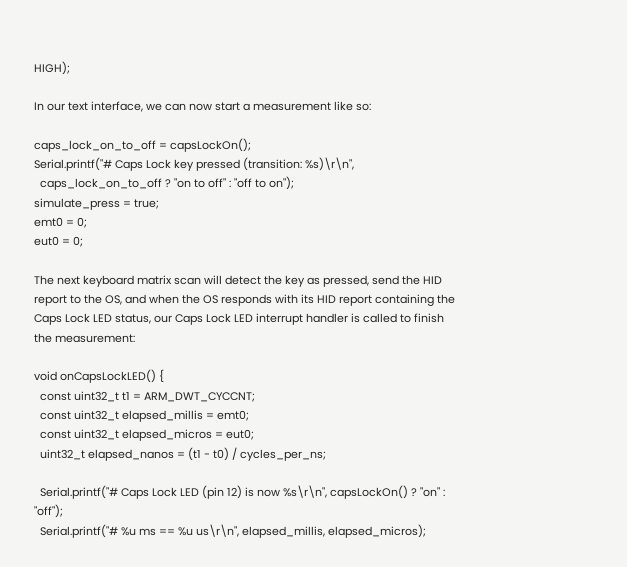HIGH);

In our text interface, we can now start a measurement like so:

caps_lock_on_to_off = capsLockOn();
Serial.printf("# Caps Lock key pressed (transition: %s)\r\n",
  caps_lock_on_to_off ? "on to off" : "off to on");
simulate_press = true;
emt0 = 0;
eut0 = 0;

The next keyboard matrix scan will detect the key as pressed, send the HID report to the OS, and when the OS responds with its HID report containing the Caps Lock LED status, our Caps Lock LED interrupt handler is called to finish the measurement:

void onCapsLockLED() {
  const uint32_t t1 = ARM_DWT_CYCCNT;
  const uint32_t elapsed_millis = emt0;
  const uint32_t elapsed_micros = eut0;
  uint32_t elapsed_nanos = (t1 - t0) / cycles_per_ns;

  Serial.printf("# Caps Lock LED (pin 12) is now %s\r\n", capsLockOn() ? "on" : "off");
  Serial.printf("# %u ms == %u us\r\n", elapsed_millis, elapsed_micros);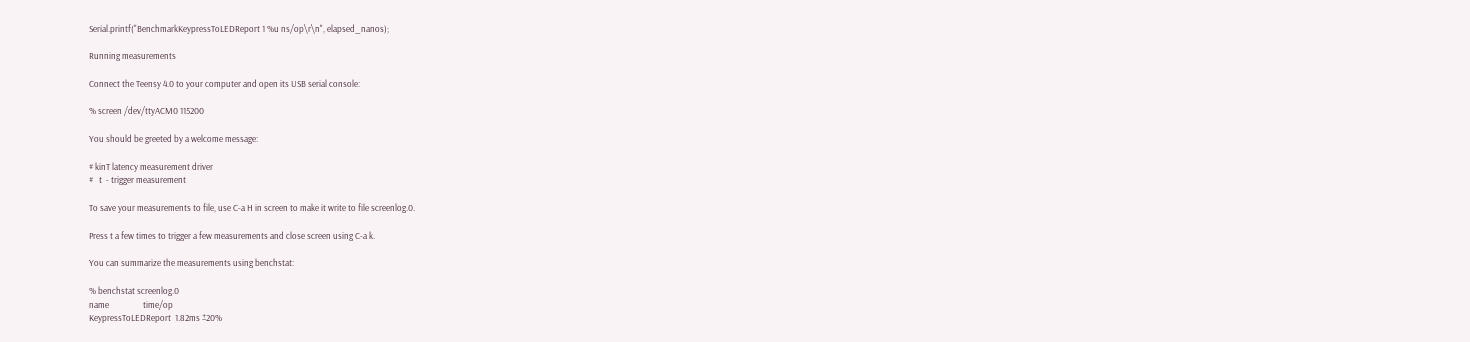Serial.printf("BenchmarkKeypressToLEDReport 1 %u ns/op\r\n", elapsed_nanos);

Running measurements

Connect the Teensy 4.0 to your computer and open its USB serial console:

% screen /dev/ttyACM0 115200

You should be greeted by a welcome message:

# kinT latency measurement driver
#   t  - trigger measurement

To save your measurements to file, use C-a H in screen to make it write to file screenlog.0.

Press t a few times to trigger a few measurements and close screen using C-a k.

You can summarize the measurements using benchstat:

% benchstat screenlog.0
name                 time/op
KeypressToLEDReport  1.82ms ±20%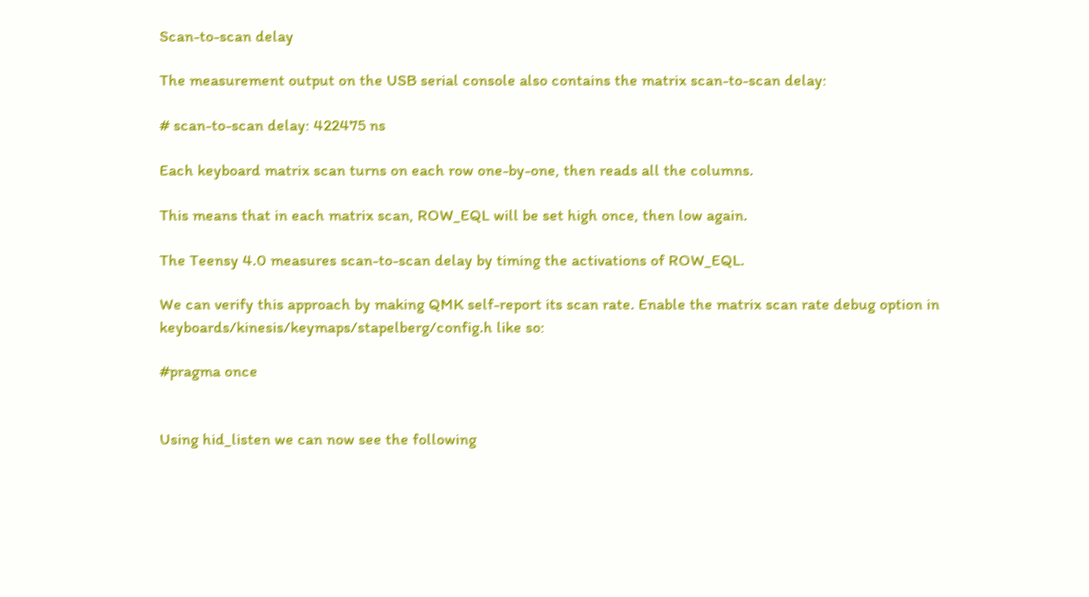Scan-to-scan delay

The measurement output on the USB serial console also contains the matrix scan-to-scan delay:

# scan-to-scan delay: 422475 ns

Each keyboard matrix scan turns on each row one-by-one, then reads all the columns.

This means that in each matrix scan, ROW_EQL will be set high once, then low again.

The Teensy 4.0 measures scan-to-scan delay by timing the activations of ROW_EQL.

We can verify this approach by making QMK self-report its scan rate. Enable the matrix scan rate debug option in keyboards/kinesis/keymaps/stapelberg/config.h like so:

#pragma once


Using hid_listen we can now see the following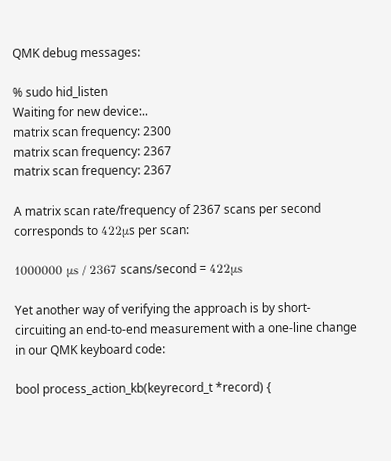QMK debug messages:

% sudo hid_listen
Waiting for new device:..
matrix scan frequency: 2300
matrix scan frequency: 2367
matrix scan frequency: 2367

A matrix scan rate/frequency of 2367 scans per second corresponds to 422μs per scan:

1000000 μs / 2367 scans/second = 422μs

Yet another way of verifying the approach is by short-circuiting an end-to-end measurement with a one-line change in our QMK keyboard code:

bool process_action_kb(keyrecord_t *record) {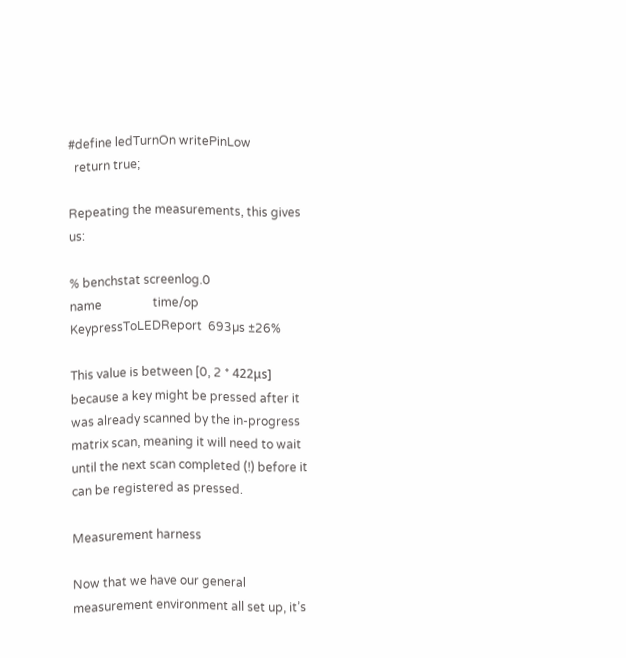#define ledTurnOn writePinLow
  return true;

Repeating the measurements, this gives us:

% benchstat screenlog.0
name                 time/op
KeypressToLEDReport  693µs ±26%

This value is between [0, 2 * 422μs] because a key might be pressed after it was already scanned by the in-progress matrix scan, meaning it will need to wait until the next scan completed (!) before it can be registered as pressed.

Measurement harness

Now that we have our general measurement environment all set up, it’s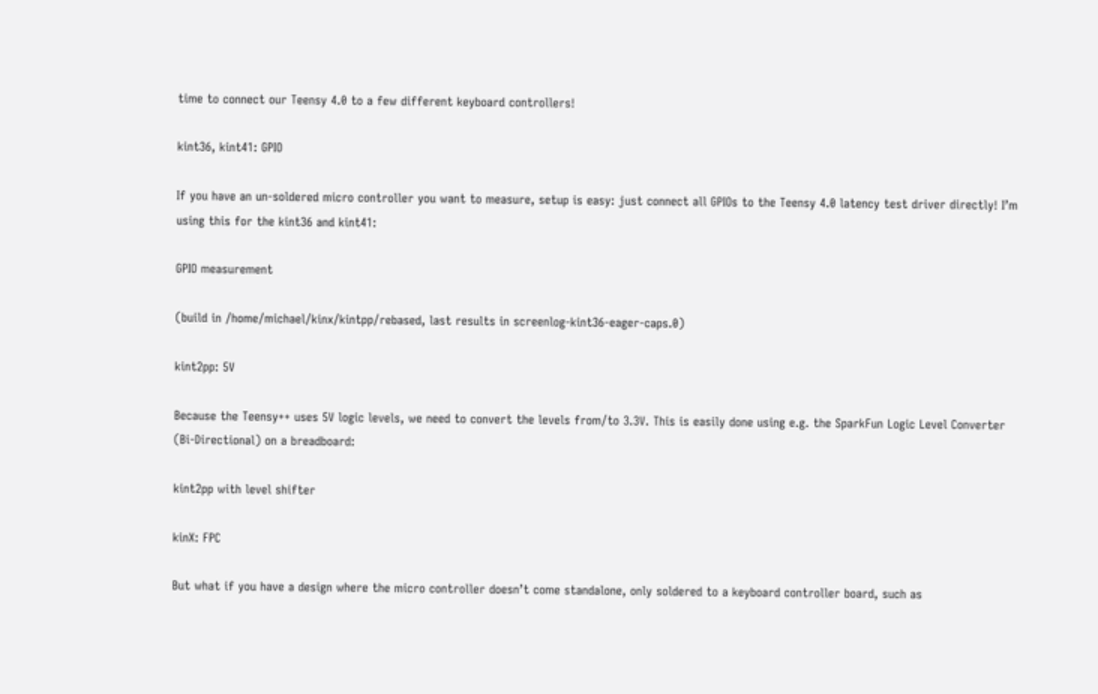time to connect our Teensy 4.0 to a few different keyboard controllers!

kint36, kint41: GPIO

If you have an un-soldered micro controller you want to measure, setup is easy: just connect all GPIOs to the Teensy 4.0 latency test driver directly! I’m using this for the kint36 and kint41:

GPIO measurement

(build in /home/michael/kinx/kintpp/rebased, last results in screenlog-kint36-eager-caps.0)

kint2pp: 5V

Because the Teensy++ uses 5V logic levels, we need to convert the levels from/to 3.3V. This is easily done using e.g. the SparkFun Logic Level Converter (Bi-Directional) on a breadboard:

kint2pp with level shifter

kinX: FPC

But what if you have a design where the micro controller doesn’t come standalone, only soldered to a keyboard controller board, such as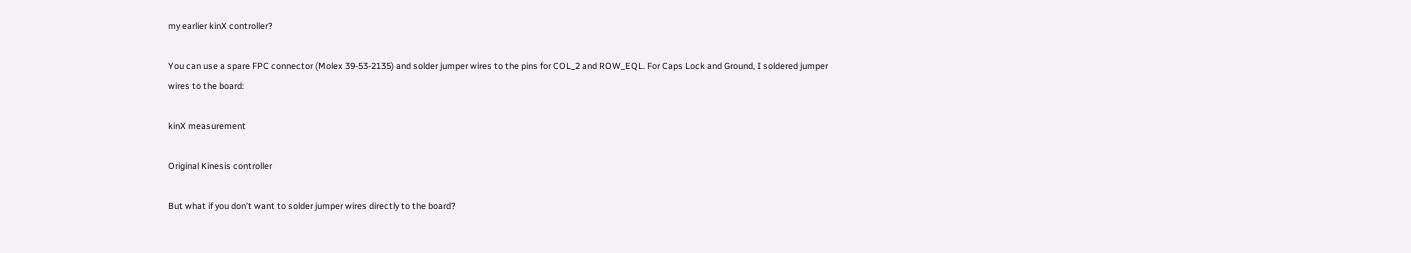my earlier kinX controller?

You can use a spare FPC connector (Molex 39-53-2135) and solder jumper wires to the pins for COL_2 and ROW_EQL. For Caps Lock and Ground, I soldered jumper wires to the board:

kinX measurement

Original Kinesis controller

But what if you don’t want to solder jumper wires directly to the board?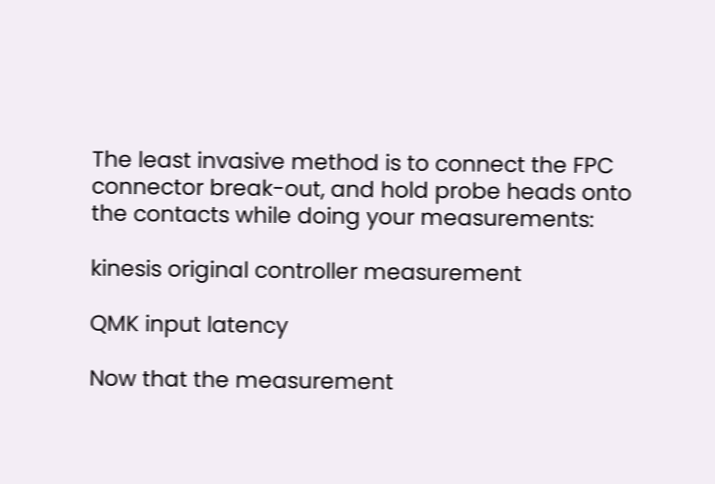The least invasive method is to connect the FPC connector break-out, and hold probe heads onto the contacts while doing your measurements:

kinesis original controller measurement

QMK input latency

Now that the measurement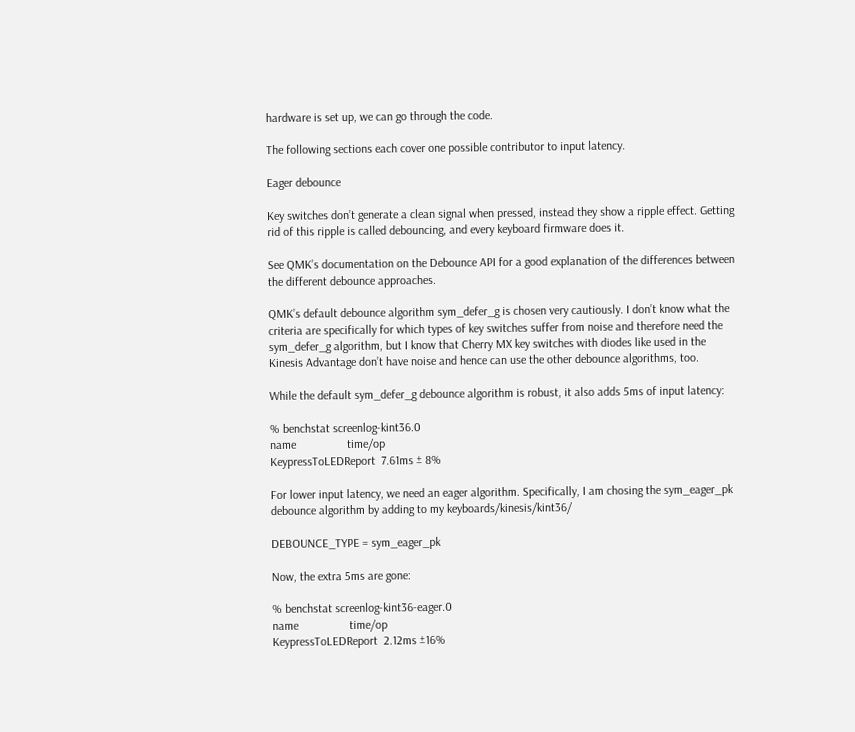hardware is set up, we can go through the code.

The following sections each cover one possible contributor to input latency.

Eager debounce

Key switches don’t generate a clean signal when pressed, instead they show a ripple effect. Getting rid of this ripple is called debouncing, and every keyboard firmware does it.

See QMK’s documentation on the Debounce API for a good explanation of the differences between the different debounce approaches.

QMK’s default debounce algorithm sym_defer_g is chosen very cautiously. I don’t know what the criteria are specifically for which types of key switches suffer from noise and therefore need the sym_defer_g algorithm, but I know that Cherry MX key switches with diodes like used in the Kinesis Advantage don’t have noise and hence can use the other debounce algorithms, too.

While the default sym_defer_g debounce algorithm is robust, it also adds 5ms of input latency:

% benchstat screenlog-kint36.0
name                 time/op
KeypressToLEDReport  7.61ms ± 8%

For lower input latency, we need an eager algorithm. Specifically, I am chosing the sym_eager_pk debounce algorithm by adding to my keyboards/kinesis/kint36/

DEBOUNCE_TYPE = sym_eager_pk

Now, the extra 5ms are gone:

% benchstat screenlog-kint36-eager.0
name                 time/op
KeypressToLEDReport  2.12ms ±16%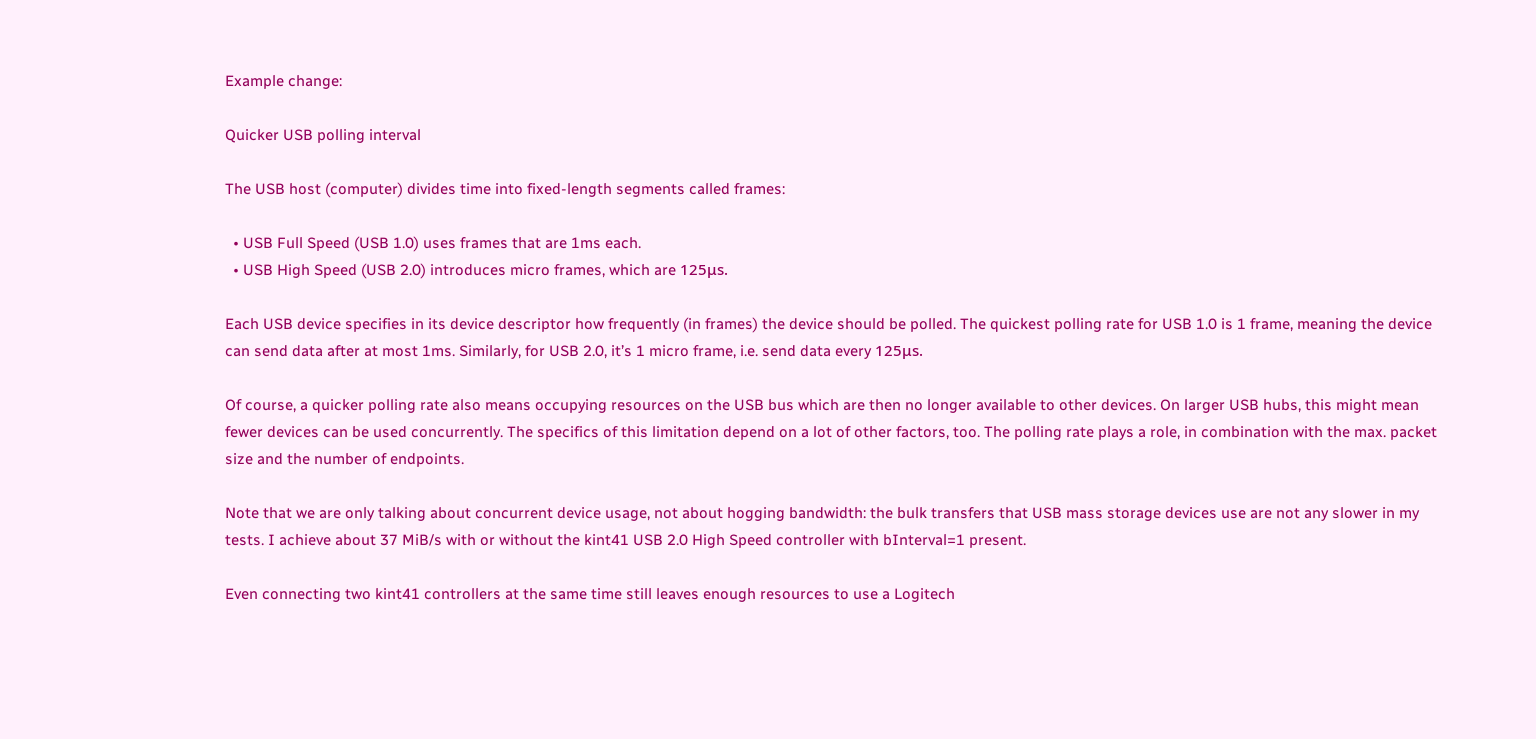Example change:

Quicker USB polling interval

The USB host (computer) divides time into fixed-length segments called frames:

  • USB Full Speed (USB 1.0) uses frames that are 1ms each.
  • USB High Speed (USB 2.0) introduces micro frames, which are 125μs.

Each USB device specifies in its device descriptor how frequently (in frames) the device should be polled. The quickest polling rate for USB 1.0 is 1 frame, meaning the device can send data after at most 1ms. Similarly, for USB 2.0, it’s 1 micro frame, i.e. send data every 125μs.

Of course, a quicker polling rate also means occupying resources on the USB bus which are then no longer available to other devices. On larger USB hubs, this might mean fewer devices can be used concurrently. The specifics of this limitation depend on a lot of other factors, too. The polling rate plays a role, in combination with the max. packet size and the number of endpoints.

Note that we are only talking about concurrent device usage, not about hogging bandwidth: the bulk transfers that USB mass storage devices use are not any slower in my tests. I achieve about 37 MiB/s with or without the kint41 USB 2.0 High Speed controller with bInterval=1 present.

Even connecting two kint41 controllers at the same time still leaves enough resources to use a Logitech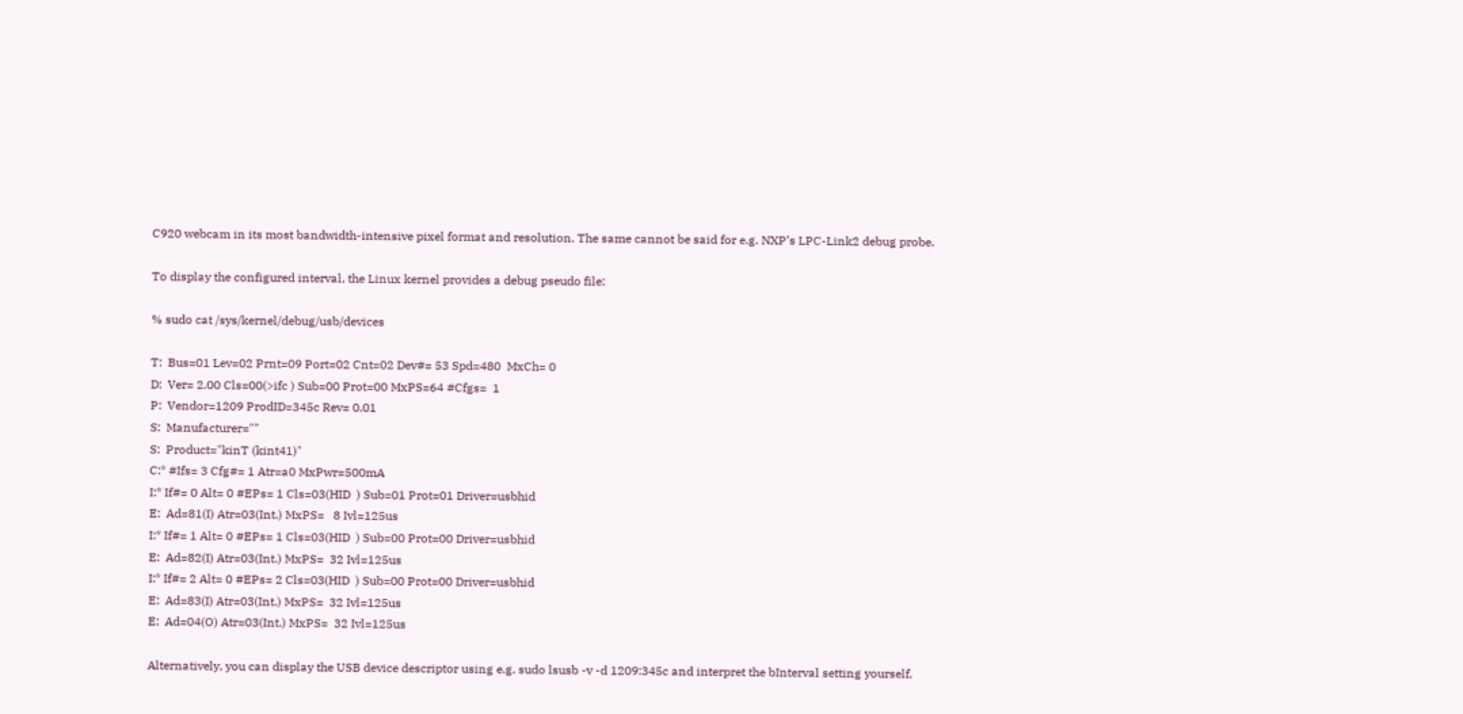C920 webcam in its most bandwidth-intensive pixel format and resolution. The same cannot be said for e.g. NXP’s LPC-Link2 debug probe.

To display the configured interval, the Linux kernel provides a debug pseudo file:

% sudo cat /sys/kernel/debug/usb/devices

T:  Bus=01 Lev=02 Prnt=09 Port=02 Cnt=02 Dev#= 53 Spd=480  MxCh= 0
D:  Ver= 2.00 Cls=00(>ifc ) Sub=00 Prot=00 MxPS=64 #Cfgs=  1
P:  Vendor=1209 ProdID=345c Rev= 0.01
S:  Manufacturer=""
S:  Product="kinT (kint41)"
C:* #Ifs= 3 Cfg#= 1 Atr=a0 MxPwr=500mA
I:* If#= 0 Alt= 0 #EPs= 1 Cls=03(HID  ) Sub=01 Prot=01 Driver=usbhid
E:  Ad=81(I) Atr=03(Int.) MxPS=   8 Ivl=125us
I:* If#= 1 Alt= 0 #EPs= 1 Cls=03(HID  ) Sub=00 Prot=00 Driver=usbhid
E:  Ad=82(I) Atr=03(Int.) MxPS=  32 Ivl=125us
I:* If#= 2 Alt= 0 #EPs= 2 Cls=03(HID  ) Sub=00 Prot=00 Driver=usbhid
E:  Ad=83(I) Atr=03(Int.) MxPS=  32 Ivl=125us
E:  Ad=04(O) Atr=03(Int.) MxPS=  32 Ivl=125us

Alternatively, you can display the USB device descriptor using e.g. sudo lsusb -v -d 1209:345c and interpret the bInterval setting yourself.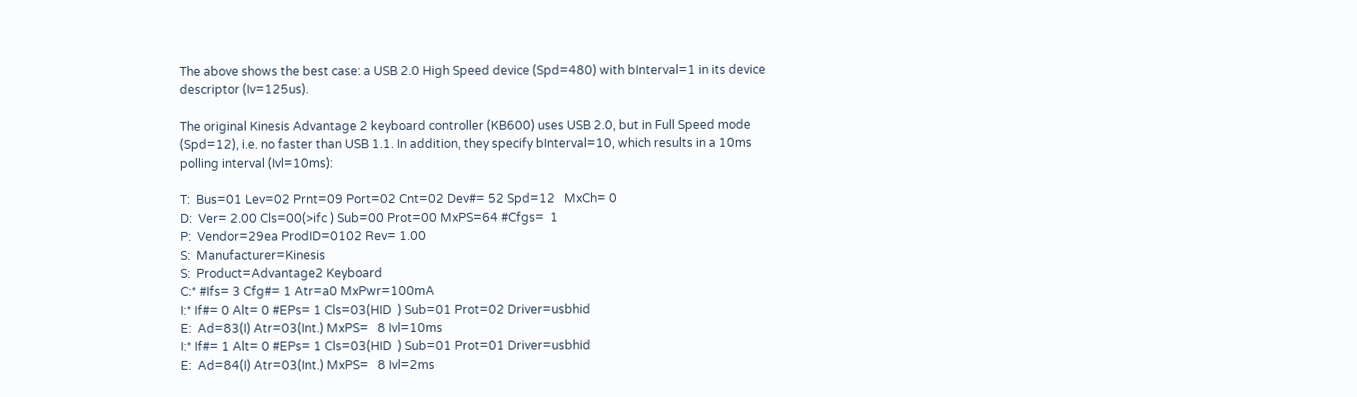The above shows the best case: a USB 2.0 High Speed device (Spd=480) with bInterval=1 in its device descriptor (Iv=125us).

The original Kinesis Advantage 2 keyboard controller (KB600) uses USB 2.0, but in Full Speed mode (Spd=12), i.e. no faster than USB 1.1. In addition, they specify bInterval=10, which results in a 10ms polling interval (Ivl=10ms):

T:  Bus=01 Lev=02 Prnt=09 Port=02 Cnt=02 Dev#= 52 Spd=12   MxCh= 0
D:  Ver= 2.00 Cls=00(>ifc ) Sub=00 Prot=00 MxPS=64 #Cfgs=  1
P:  Vendor=29ea ProdID=0102 Rev= 1.00
S:  Manufacturer=Kinesis
S:  Product=Advantage2 Keyboard
C:* #Ifs= 3 Cfg#= 1 Atr=a0 MxPwr=100mA
I:* If#= 0 Alt= 0 #EPs= 1 Cls=03(HID  ) Sub=01 Prot=02 Driver=usbhid
E:  Ad=83(I) Atr=03(Int.) MxPS=   8 Ivl=10ms
I:* If#= 1 Alt= 0 #EPs= 1 Cls=03(HID  ) Sub=01 Prot=01 Driver=usbhid
E:  Ad=84(I) Atr=03(Int.) MxPS=   8 Ivl=2ms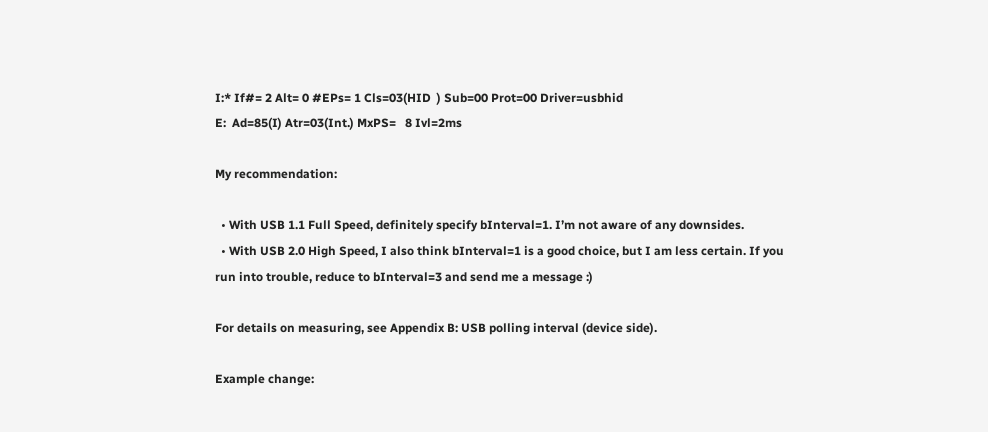I:* If#= 2 Alt= 0 #EPs= 1 Cls=03(HID  ) Sub=00 Prot=00 Driver=usbhid
E:  Ad=85(I) Atr=03(Int.) MxPS=   8 Ivl=2ms

My recommendation:

  • With USB 1.1 Full Speed, definitely specify bInterval=1. I’m not aware of any downsides.
  • With USB 2.0 High Speed, I also think bInterval=1 is a good choice, but I am less certain. If you run into trouble, reduce to bInterval=3 and send me a message :)

For details on measuring, see Appendix B: USB polling interval (device side).

Example change: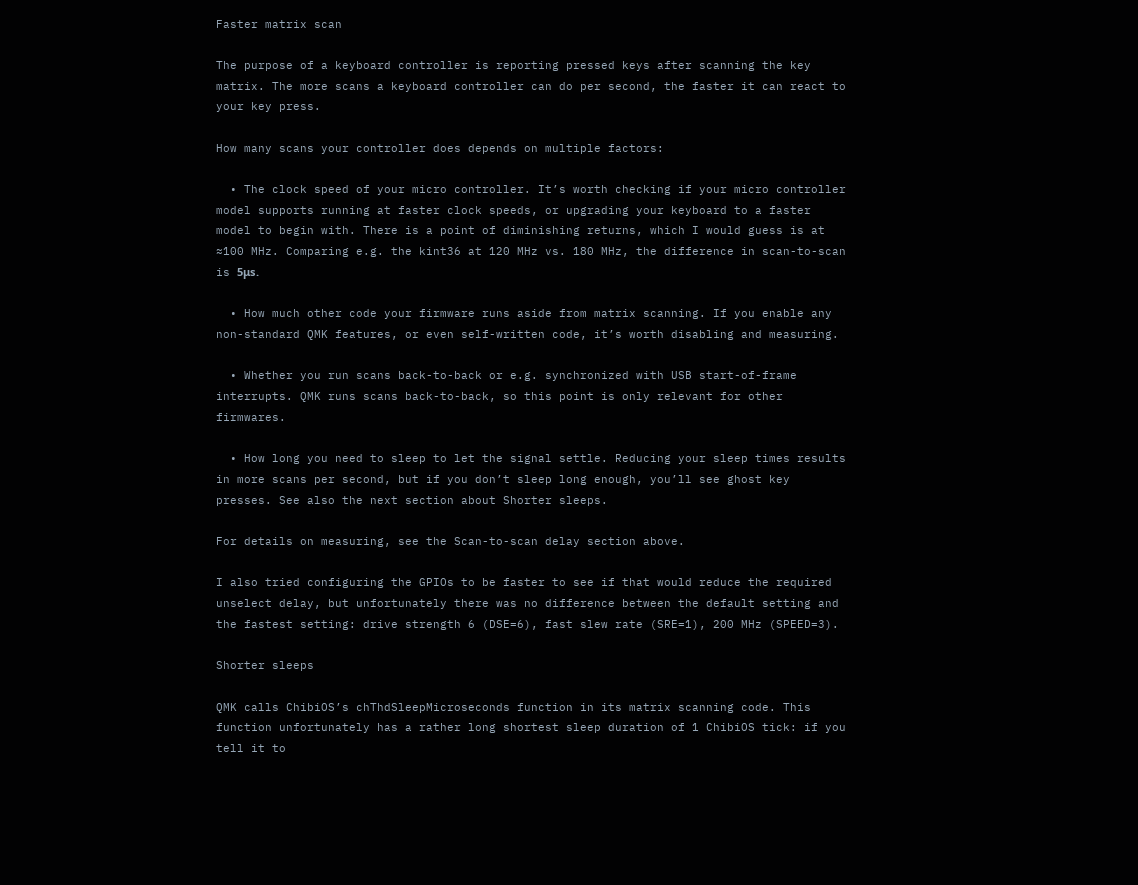Faster matrix scan

The purpose of a keyboard controller is reporting pressed keys after scanning the key matrix. The more scans a keyboard controller can do per second, the faster it can react to your key press.

How many scans your controller does depends on multiple factors:

  • The clock speed of your micro controller. It’s worth checking if your micro controller model supports running at faster clock speeds, or upgrading your keyboard to a faster model to begin with. There is a point of diminishing returns, which I would guess is at ≈100 MHz. Comparing e.g. the kint36 at 120 MHz vs. 180 MHz, the difference in scan-to-scan is 5μs.

  • How much other code your firmware runs aside from matrix scanning. If you enable any non-standard QMK features, or even self-written code, it’s worth disabling and measuring.

  • Whether you run scans back-to-back or e.g. synchronized with USB start-of-frame interrupts. QMK runs scans back-to-back, so this point is only relevant for other firmwares.

  • How long you need to sleep to let the signal settle. Reducing your sleep times results in more scans per second, but if you don’t sleep long enough, you’ll see ghost key presses. See also the next section about Shorter sleeps.

For details on measuring, see the Scan-to-scan delay section above.

I also tried configuring the GPIOs to be faster to see if that would reduce the required unselect delay, but unfortunately there was no difference between the default setting and the fastest setting: drive strength 6 (DSE=6), fast slew rate (SRE=1), 200 MHz (SPEED=3).

Shorter sleeps

QMK calls ChibiOS’s chThdSleepMicroseconds function in its matrix scanning code. This function unfortunately has a rather long shortest sleep duration of 1 ChibiOS tick: if you tell it to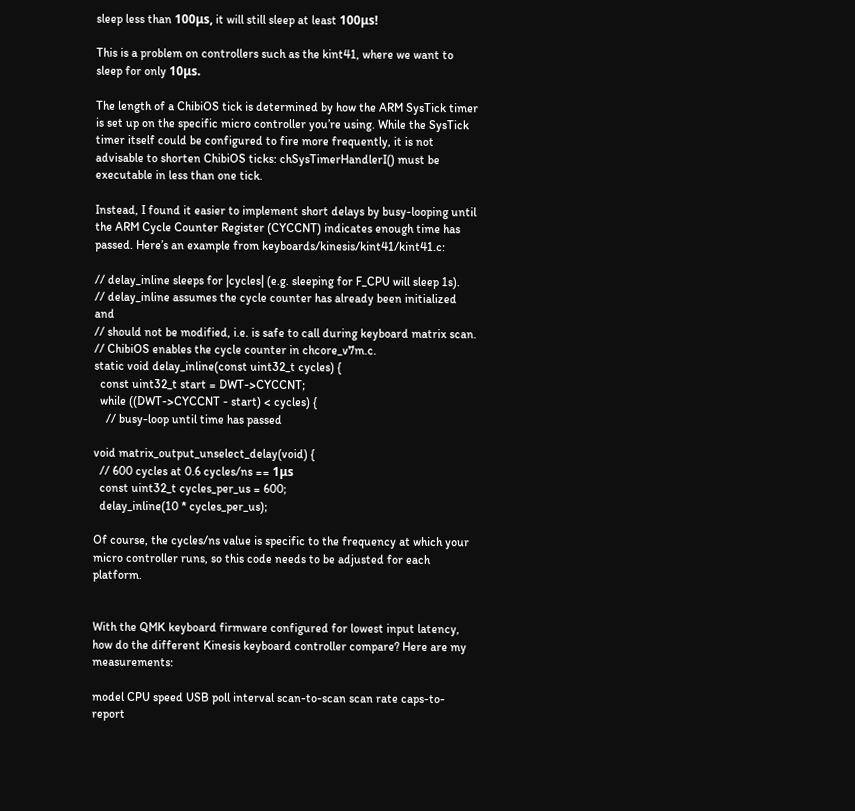sleep less than 100μs, it will still sleep at least 100μs!

This is a problem on controllers such as the kint41, where we want to sleep for only 10μs.

The length of a ChibiOS tick is determined by how the ARM SysTick timer is set up on the specific micro controller you’re using. While the SysTick timer itself could be configured to fire more frequently, it is not advisable to shorten ChibiOS ticks: chSysTimerHandlerI() must be executable in less than one tick.

Instead, I found it easier to implement short delays by busy-looping until the ARM Cycle Counter Register (CYCCNT) indicates enough time has passed. Here’s an example from keyboards/kinesis/kint41/kint41.c:

// delay_inline sleeps for |cycles| (e.g. sleeping for F_CPU will sleep 1s).
// delay_inline assumes the cycle counter has already been initialized and
// should not be modified, i.e. is safe to call during keyboard matrix scan.
// ChibiOS enables the cycle counter in chcore_v7m.c.
static void delay_inline(const uint32_t cycles) {
  const uint32_t start = DWT->CYCCNT;
  while ((DWT->CYCCNT - start) < cycles) {
    // busy-loop until time has passed

void matrix_output_unselect_delay(void) {
  // 600 cycles at 0.6 cycles/ns == 1μs
  const uint32_t cycles_per_us = 600;
  delay_inline(10 * cycles_per_us);

Of course, the cycles/ns value is specific to the frequency at which your micro controller runs, so this code needs to be adjusted for each platform.


With the QMK keyboard firmware configured for lowest input latency, how do the different Kinesis keyboard controller compare? Here are my measurements:

model CPU speed USB poll interval scan-to-scan scan rate caps-to-report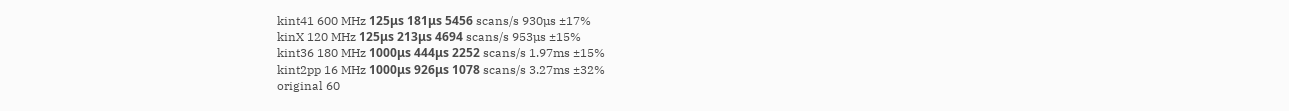kint41 600 MHz 125μs 181μs 5456 scans/s 930µs ±17%
kinX 120 MHz 125μs 213μs 4694 scans/s 953µs ±15%
kint36 180 MHz 1000μs 444μs 2252 scans/s 1.97ms ±15%
kint2pp 16 MHz 1000μs 926μs 1078 scans/s 3.27ms ±32%
original 60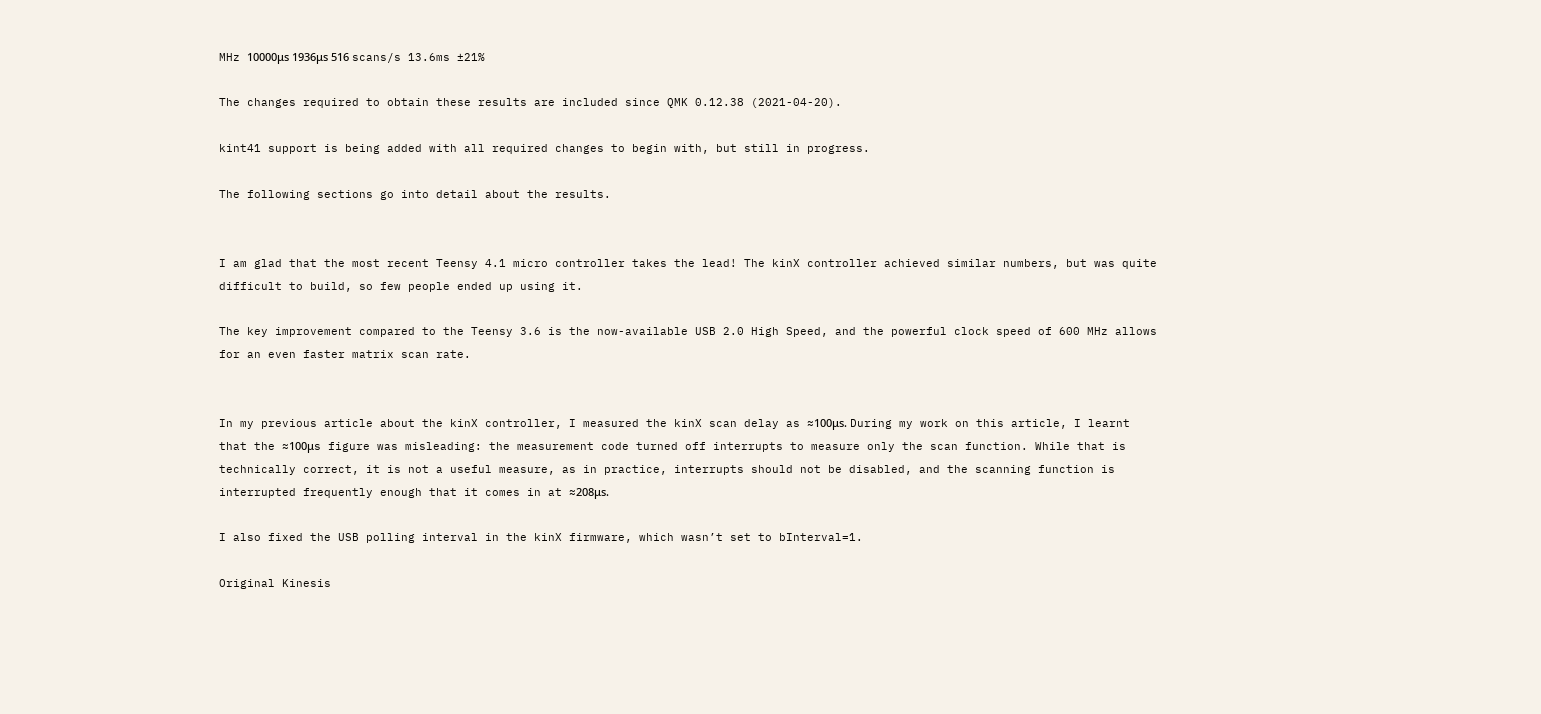MHz 10000μs 1936μs 516 scans/s 13.6ms ±21%

The changes required to obtain these results are included since QMK 0.12.38 (2021-04-20).

kint41 support is being added with all required changes to begin with, but still in progress.

The following sections go into detail about the results.


I am glad that the most recent Teensy 4.1 micro controller takes the lead! The kinX controller achieved similar numbers, but was quite difficult to build, so few people ended up using it.

The key improvement compared to the Teensy 3.6 is the now-available USB 2.0 High Speed, and the powerful clock speed of 600 MHz allows for an even faster matrix scan rate.


In my previous article about the kinX controller, I measured the kinX scan delay as ≈100μs. During my work on this article, I learnt that the ≈100μs figure was misleading: the measurement code turned off interrupts to measure only the scan function. While that is technically correct, it is not a useful measure, as in practice, interrupts should not be disabled, and the scanning function is interrupted frequently enough that it comes in at ≈208μs.

I also fixed the USB polling interval in the kinX firmware, which wasn’t set to bInterval=1.

Original Kinesis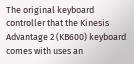The original keyboard controller that the Kinesis Advantage 2 (KB600) keyboard comes with uses an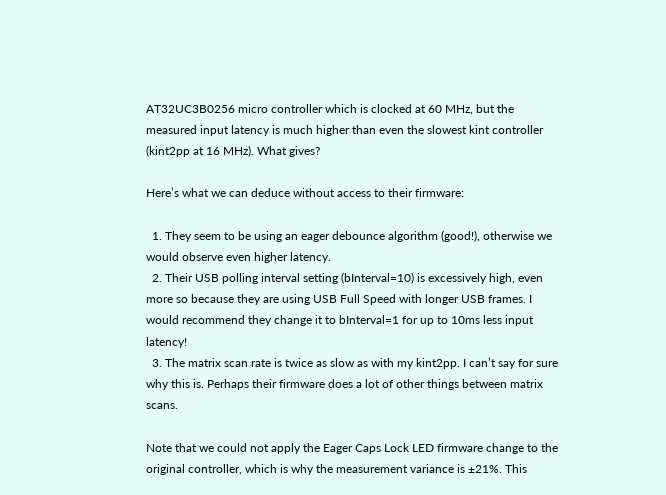AT32UC3B0256 micro controller which is clocked at 60 MHz, but the measured input latency is much higher than even the slowest kint controller (kint2pp at 16 MHz). What gives?

Here’s what we can deduce without access to their firmware:

  1. They seem to be using an eager debounce algorithm (good!), otherwise we would observe even higher latency.
  2. Their USB polling interval setting (bInterval=10) is excessively high, even more so because they are using USB Full Speed with longer USB frames. I would recommend they change it to bInterval=1 for up to 10ms less input latency!
  3. The matrix scan rate is twice as slow as with my kint2pp. I can’t say for sure why this is. Perhaps their firmware does a lot of other things between matrix scans.

Note that we could not apply the Eager Caps Lock LED firmware change to the original controller, which is why the measurement variance is ±21%. This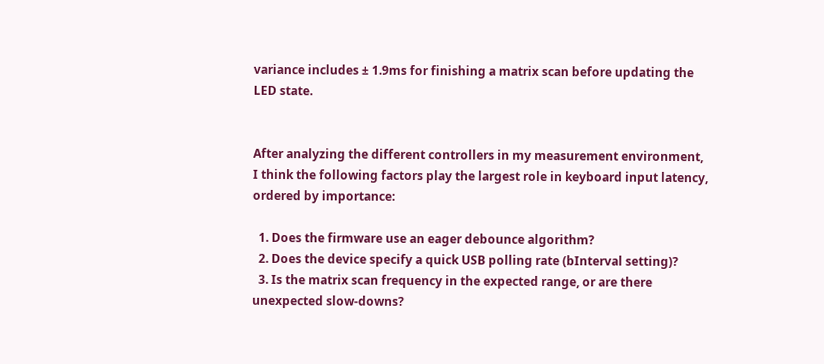variance includes ± 1.9ms for finishing a matrix scan before updating the LED state.


After analyzing the different controllers in my measurement environment, I think the following factors play the largest role in keyboard input latency, ordered by importance:

  1. Does the firmware use an eager debounce algorithm?
  2. Does the device specify a quick USB polling rate (bInterval setting)?
  3. Is the matrix scan frequency in the expected range, or are there unexpected slow-downs?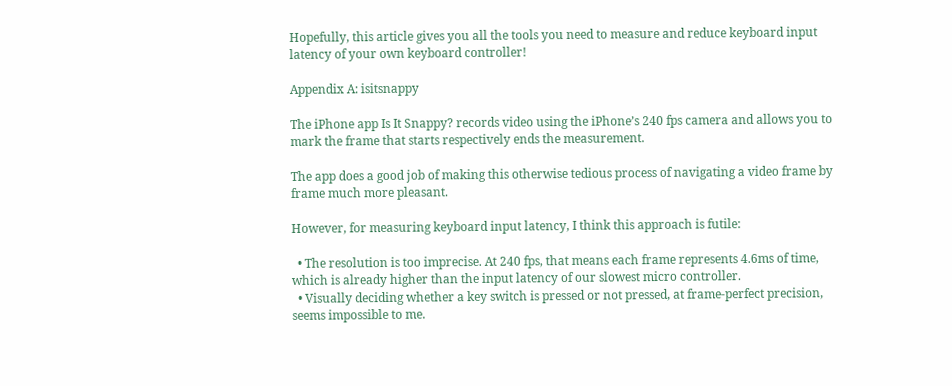Hopefully, this article gives you all the tools you need to measure and reduce keyboard input latency of your own keyboard controller!

Appendix A: isitsnappy

The iPhone app Is It Snappy? records video using the iPhone’s 240 fps camera and allows you to mark the frame that starts respectively ends the measurement.

The app does a good job of making this otherwise tedious process of navigating a video frame by frame much more pleasant.

However, for measuring keyboard input latency, I think this approach is futile:

  • The resolution is too imprecise. At 240 fps, that means each frame represents 4.6ms of time, which is already higher than the input latency of our slowest micro controller.
  • Visually deciding whether a key switch is pressed or not pressed, at frame-perfect precision, seems impossible to me.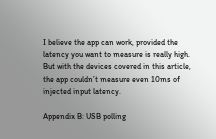I believe the app can work, provided the latency you want to measure is really high. But with the devices covered in this article, the app couldn’t measure even 10ms of injected input latency.

Appendix B: USB polling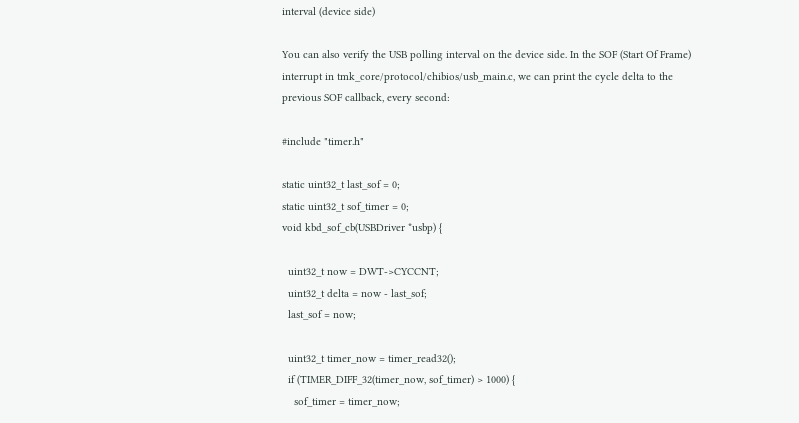interval (device side)

You can also verify the USB polling interval on the device side. In the SOF (Start Of Frame) interrupt in tmk_core/protocol/chibios/usb_main.c, we can print the cycle delta to the previous SOF callback, every second:

#include "timer.h"

static uint32_t last_sof = 0;
static uint32_t sof_timer = 0;
void kbd_sof_cb(USBDriver *usbp) {

  uint32_t now = DWT->CYCCNT;
  uint32_t delta = now - last_sof;
  last_sof = now;

  uint32_t timer_now = timer_read32();
  if (TIMER_DIFF_32(timer_now, sof_timer) > 1000) {
    sof_timer = timer_now;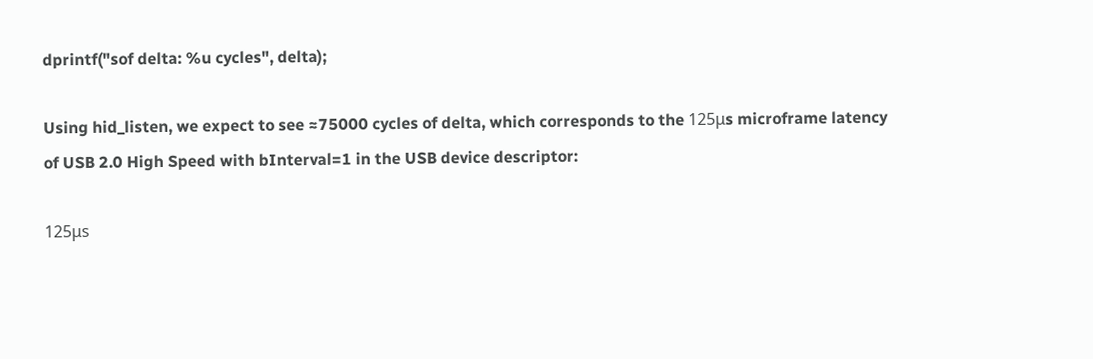dprintf("sof delta: %u cycles", delta);

Using hid_listen, we expect to see ≈75000 cycles of delta, which corresponds to the 125μs microframe latency of USB 2.0 High Speed with bInterval=1 in the USB device descriptor:

125μs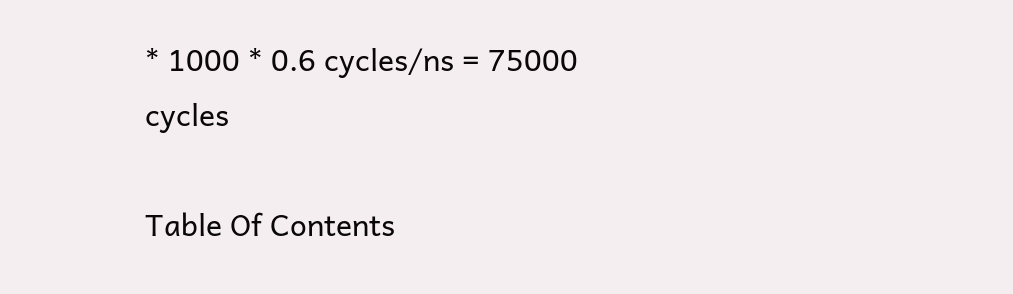* 1000 * 0.6 cycles/ns = 75000 cycles

Table Of Contents